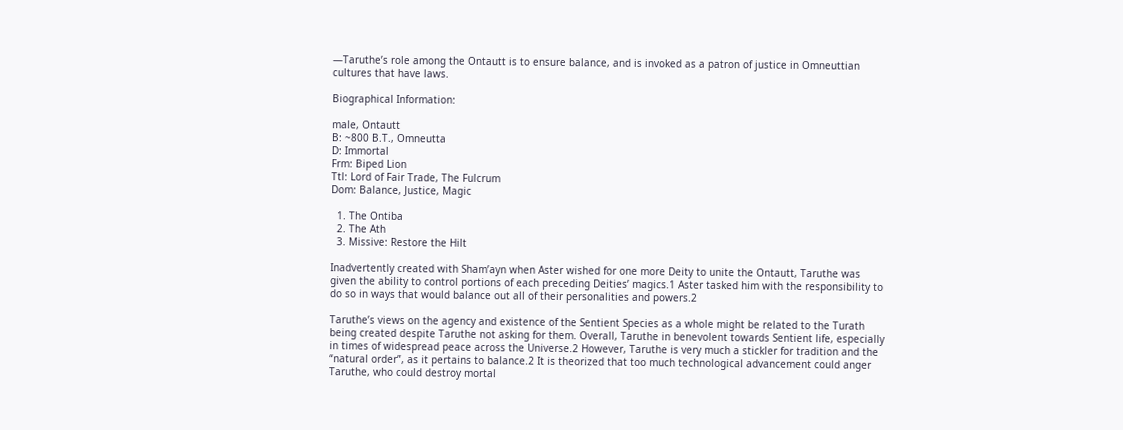—Taruthe’s role among the Ontautt is to ensure balance, and is invoked as a patron of justice in Omneuttian cultures that have laws.

Biographical Information:

male, Ontautt
B: ~800 B.T., Omneutta
D: Immortal
Frm: Biped Lion
Ttl: Lord of Fair Trade, The Fulcrum
Dom: Balance, Justice, Magic

  1. The Ontiba
  2. The Ath
  3. Missive: Restore the Hilt

Inadvertently created with Sham’ayn when Aster wished for one more Deity to unite the Ontautt, Taruthe was given the ability to control portions of each preceding Deities’ magics.1 Aster tasked him with the responsibility to do so in ways that would balance out all of their personalities and powers.2

Taruthe’s views on the agency and existence of the Sentient Species as a whole might be related to the Turath being created despite Taruthe not asking for them. Overall, Taruthe in benevolent towards Sentient life, especially in times of widespread peace across the Universe.2 However, Taruthe is very much a stickler for tradition and the “natural order”, as it pertains to balance.2 It is theorized that too much technological advancement could anger Taruthe, who could destroy mortal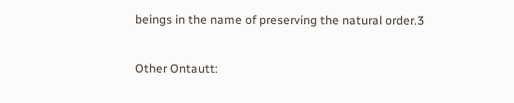beings in the name of preserving the natural order.3

Other Ontautt: